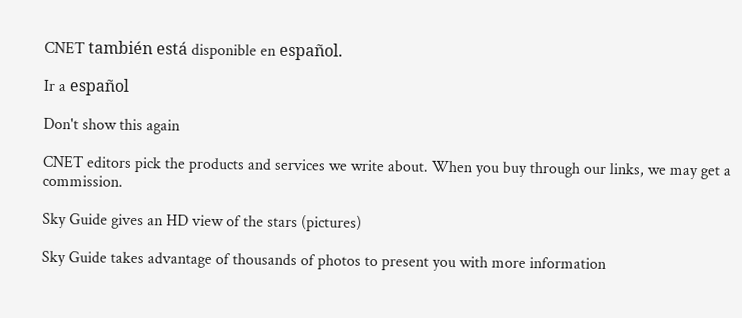CNET también está disponible en español.

Ir a español

Don't show this again

CNET editors pick the products and services we write about. When you buy through our links, we may get a commission.

Sky Guide gives an HD view of the stars (pictures)

Sky Guide takes advantage of thousands of photos to present you with more information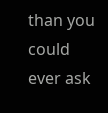than you could ever ask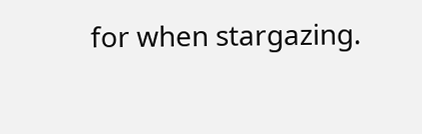for when stargazing.